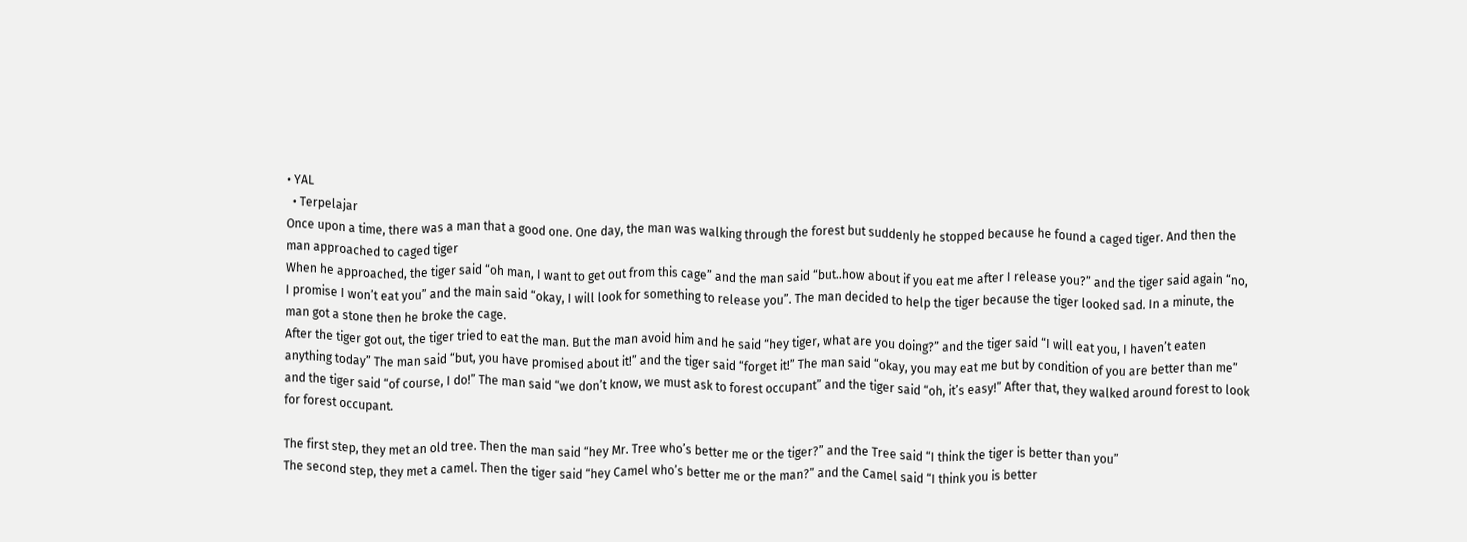• YAL
  • Terpelajar
Once upon a time, there was a man that a good one. One day, the man was walking through the forest but suddenly he stopped because he found a caged tiger. And then the man approached to caged tiger
When he approached, the tiger said “oh man, I want to get out from this cage” and the man said “but..how about if you eat me after I release you?” and the tiger said again “no, I promise I won’t eat you” and the main said “okay, I will look for something to release you”. The man decided to help the tiger because the tiger looked sad. In a minute, the man got a stone then he broke the cage.
After the tiger got out, the tiger tried to eat the man. But the man avoid him and he said “hey tiger, what are you doing?” and the tiger said “I will eat you, I haven’t eaten anything today” The man said “but, you have promised about it!” and the tiger said “forget it!” The man said “okay, you may eat me but by condition of you are better than me” and the tiger said “of course, I do!” The man said “we don’t know, we must ask to forest occupant” and the tiger said “oh, it’s easy!” After that, they walked around forest to look for forest occupant.

The first step, they met an old tree. Then the man said “hey Mr. Tree who’s better me or the tiger?” and the Tree said “I think the tiger is better than you”
The second step, they met a camel. Then the tiger said “hey Camel who’s better me or the man?” and the Camel said “I think you is better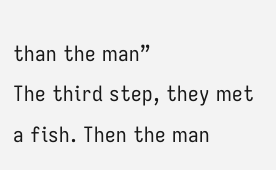than the man”
The third step, they met a fish. Then the man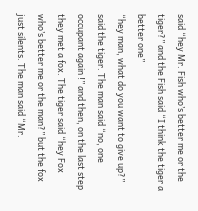said “hey Mr. Fish who’s better me or the tiger?” and the Fish said “I think the tiger a better one”
“hey man, what do you want to give up?” said the tiger. The man said “no, one occupant again !” and then, on the last step they met a fox. The tiger said “hey Fox who’s better me or the man?” but the fox just silents. The man said “Mr.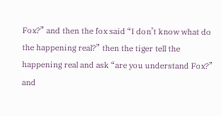Fox?” and then the fox said “I don’t know what do the happening real?” then the tiger tell the happening real and ask “are you understand Fox?” and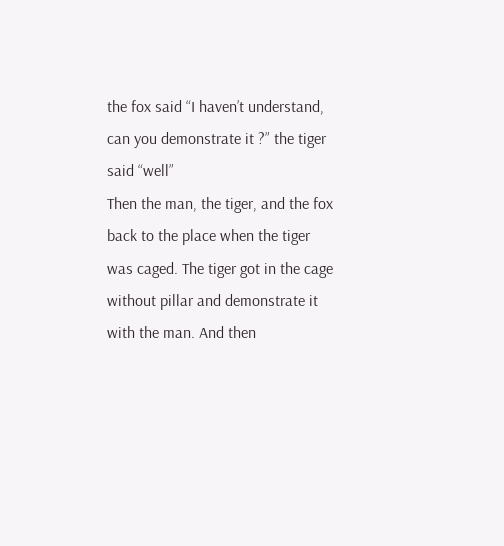the fox said “I haven’t understand, can you demonstrate it ?” the tiger said “well”
Then the man, the tiger, and the fox back to the place when the tiger was caged. The tiger got in the cage without pillar and demonstrate it with the man. And then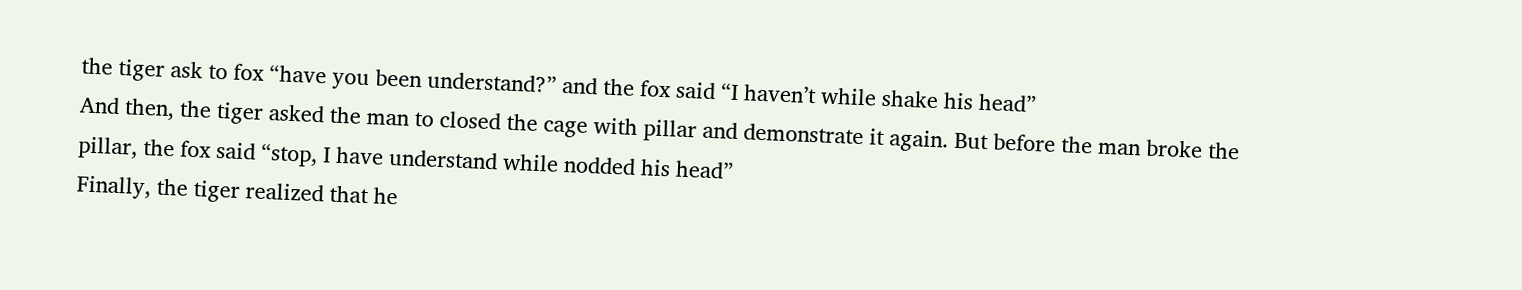the tiger ask to fox “have you been understand?” and the fox said “I haven’t while shake his head”
And then, the tiger asked the man to closed the cage with pillar and demonstrate it again. But before the man broke the pillar, the fox said “stop, I have understand while nodded his head”
Finally, the tiger realized that he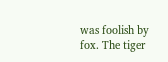was foolish by fox. The tiger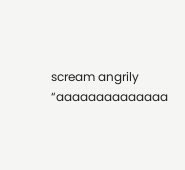scream angrily “aaaaaaaaaaaaaa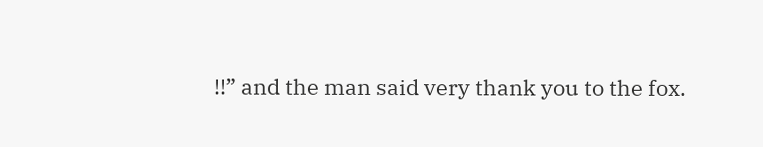!!” and the man said very thank you to the fox.